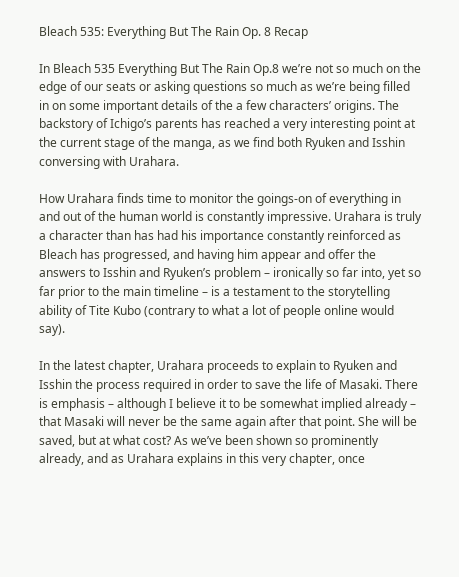Bleach 535: Everything But The Rain Op. 8 Recap

In Bleach 535 Everything But The Rain Op.8 we’re not so much on the edge of our seats or asking questions so much as we’re being filled in on some important details of the a few characters’ origins. The backstory of Ichigo’s parents has reached a very interesting point at the current stage of the manga, as we find both Ryuken and Isshin conversing with Urahara.

How Urahara finds time to monitor the goings-on of everything in and out of the human world is constantly impressive. Urahara is truly a character than has had his importance constantly reinforced as Bleach has progressed, and having him appear and offer the answers to Isshin and Ryuken’s problem – ironically so far into, yet so far prior to the main timeline – is a testament to the storytelling ability of Tite Kubo (contrary to what a lot of people online would say).

In the latest chapter, Urahara proceeds to explain to Ryuken and Isshin the process required in order to save the life of Masaki. There is emphasis – although I believe it to be somewhat implied already – that Masaki will never be the same again after that point. She will be saved, but at what cost? As we’ve been shown so prominently already, and as Urahara explains in this very chapter, once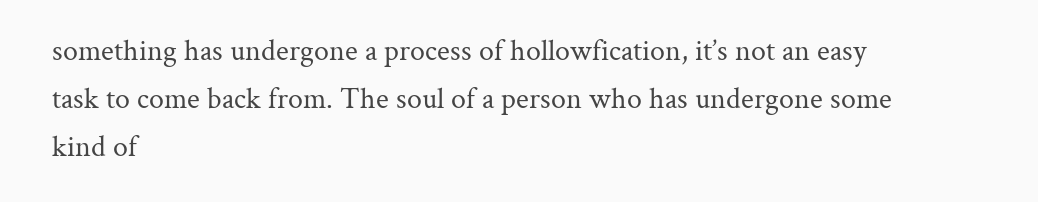something has undergone a process of hollowfication, it’s not an easy task to come back from. The soul of a person who has undergone some kind of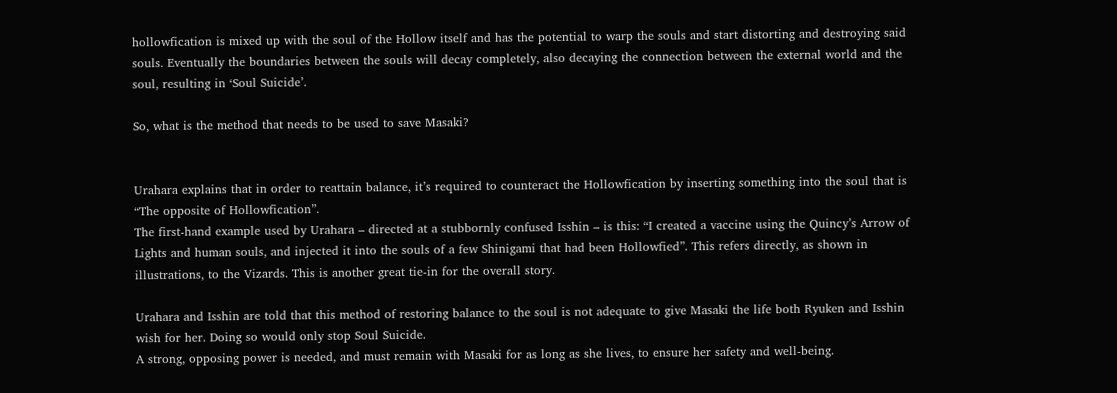hollowfication is mixed up with the soul of the Hollow itself and has the potential to warp the souls and start distorting and destroying said souls. Eventually the boundaries between the souls will decay completely, also decaying the connection between the external world and the soul, resulting in ‘Soul Suicide’.

So, what is the method that needs to be used to save Masaki?


Urahara explains that in order to reattain balance, it’s required to counteract the Hollowfication by inserting something into the soul that is “The opposite of Hollowfication”.
The first-hand example used by Urahara – directed at a stubbornly confused Isshin – is this: “I created a vaccine using the Quincy’s Arrow of Lights and human souls, and injected it into the souls of a few Shinigami that had been Hollowfied”. This refers directly, as shown in illustrations, to the Vizards. This is another great tie-in for the overall story.

Urahara and Isshin are told that this method of restoring balance to the soul is not adequate to give Masaki the life both Ryuken and Isshin wish for her. Doing so would only stop Soul Suicide.
A strong, opposing power is needed, and must remain with Masaki for as long as she lives, to ensure her safety and well-being.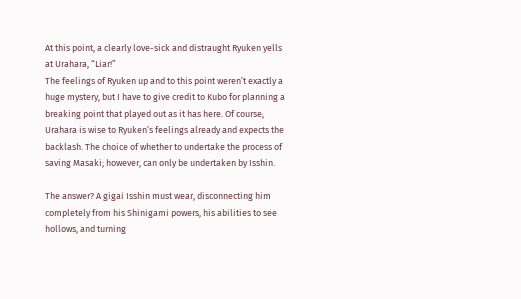At this point, a clearly love-sick and distraught Ryuken yells at Urahara, “Liar!”
The feelings of Ryuken up and to this point weren’t exactly a huge mystery, but I have to give credit to Kubo for planning a breaking point that played out as it has here. Of course, Urahara is wise to Ryuken’s feelings already and expects the backlash. The choice of whether to undertake the process of saving Masaki; however, can only be undertaken by Isshin.

The answer? A gigai Isshin must wear, disconnecting him completely from his Shinigami powers, his abilities to see hollows, and turning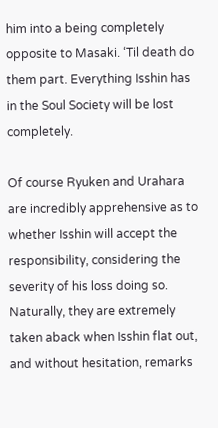him into a being completely opposite to Masaki. ‘Til death do them part. Everything Isshin has in the Soul Society will be lost completely.

Of course Ryuken and Urahara are incredibly apprehensive as to whether Isshin will accept the responsibility, considering the severity of his loss doing so.
Naturally, they are extremely taken aback when Isshin flat out, and without hesitation, remarks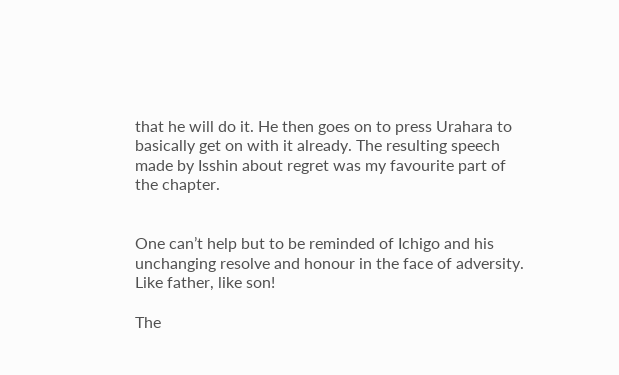that he will do it. He then goes on to press Urahara to basically get on with it already. The resulting speech made by Isshin about regret was my favourite part of the chapter.


One can’t help but to be reminded of Ichigo and his unchanging resolve and honour in the face of adversity. Like father, like son!

The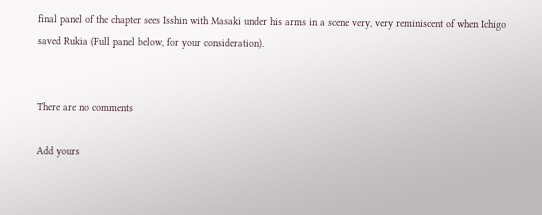final panel of the chapter sees Isshin with Masaki under his arms in a scene very, very reminiscent of when Ichigo saved Rukia (Full panel below, for your consideration).


There are no comments

Add yours